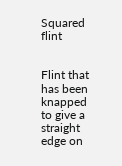Squared flint


Flint that has been knapped to give a straight edge on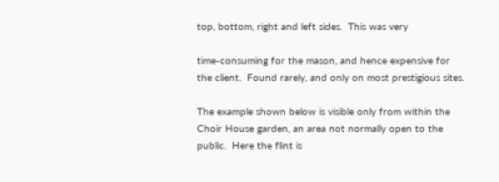top, bottom, right and left sides.  This was very

time-consuming for the mason, and hence expensive for the client.  Found rarely, and only on most prestigious sites.

The example shown below is visible only from within the Choir House garden, an area not normally open to the public.  Here the flint is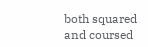both squared and coursed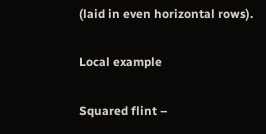(laid in even horizontal rows).

Local example

Squared flint –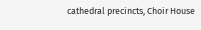cathedral precincts, Choir House